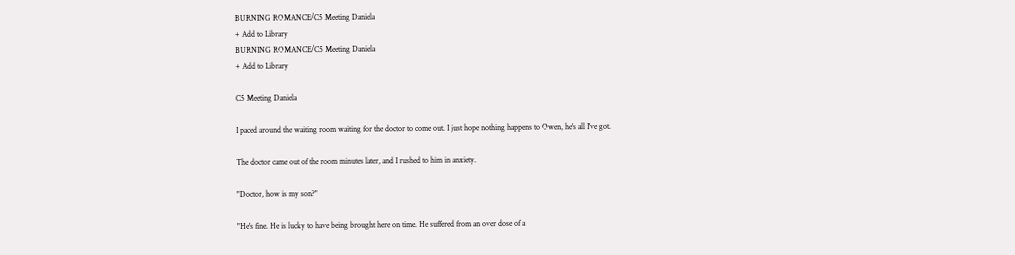BURNING ROMANCE/C5 Meeting Daniela
+ Add to Library
BURNING ROMANCE/C5 Meeting Daniela
+ Add to Library

C5 Meeting Daniela

I paced around the waiting room waiting for the doctor to come out. I just hope nothing happens to Owen, he's all I've got.

The doctor came out of the room minutes later, and I rushed to him in anxiety.

"Doctor, how is my son?"

"He's fine. He is lucky to have being brought here on time. He suffered from an over dose of a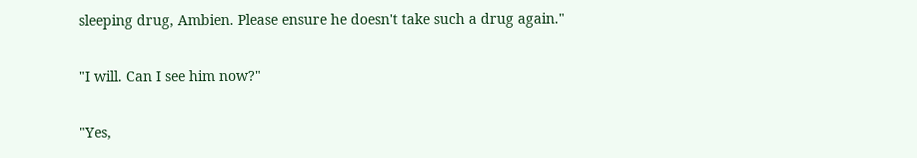sleeping drug, Ambien. Please ensure he doesn't take such a drug again."

"I will. Can I see him now?"

"Yes,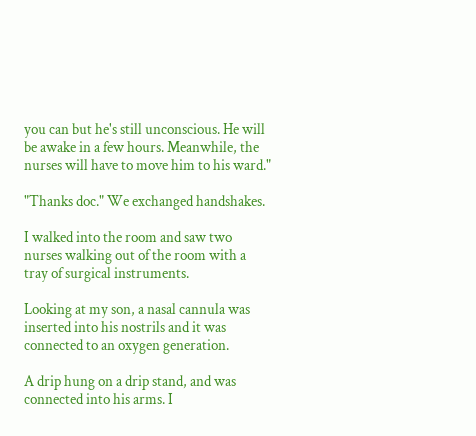you can but he's still unconscious. He will be awake in a few hours. Meanwhile, the nurses will have to move him to his ward."

"Thanks doc." We exchanged handshakes.

I walked into the room and saw two nurses walking out of the room with a tray of surgical instruments.

Looking at my son, a nasal cannula was inserted into his nostrils and it was connected to an oxygen generation.

A drip hung on a drip stand, and was connected into his arms. I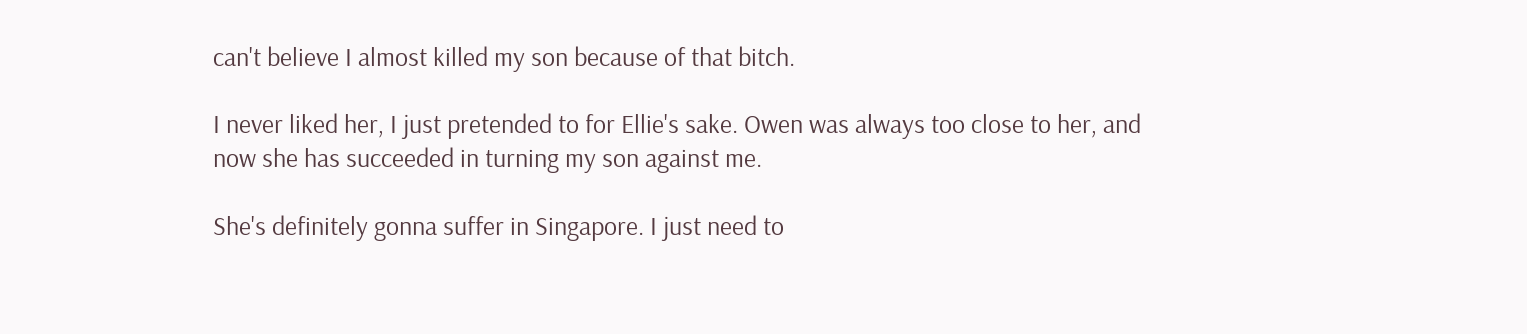can't believe I almost killed my son because of that bitch.

I never liked her, I just pretended to for Ellie's sake. Owen was always too close to her, and now she has succeeded in turning my son against me.

She's definitely gonna suffer in Singapore. I just need to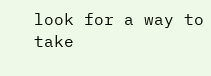look for a way to take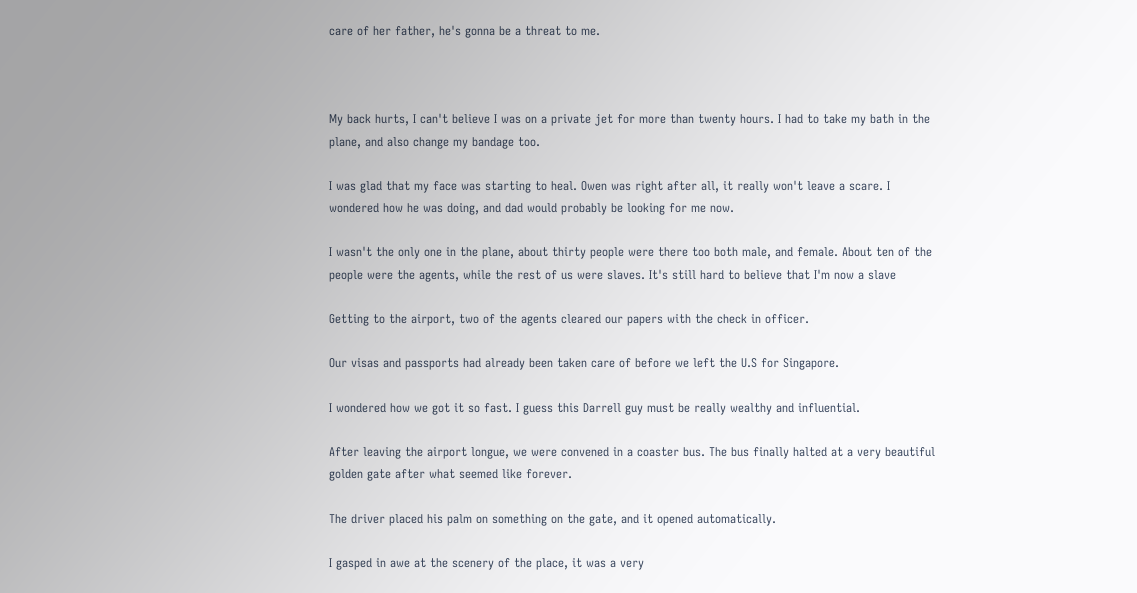care of her father, he's gonna be a threat to me.



My back hurts, I can't believe I was on a private jet for more than twenty hours. I had to take my bath in the plane, and also change my bandage too.

I was glad that my face was starting to heal. Owen was right after all, it really won't leave a scare. I wondered how he was doing, and dad would probably be looking for me now.

I wasn't the only one in the plane, about thirty people were there too both male, and female. About ten of the people were the agents, while the rest of us were slaves. It's still hard to believe that I'm now a slave

Getting to the airport, two of the agents cleared our papers with the check in officer.

Our visas and passports had already been taken care of before we left the U.S for Singapore.

I wondered how we got it so fast. I guess this Darrell guy must be really wealthy and influential.

After leaving the airport longue, we were convened in a coaster bus. The bus finally halted at a very beautiful golden gate after what seemed like forever.

The driver placed his palm on something on the gate, and it opened automatically.

I gasped in awe at the scenery of the place, it was a very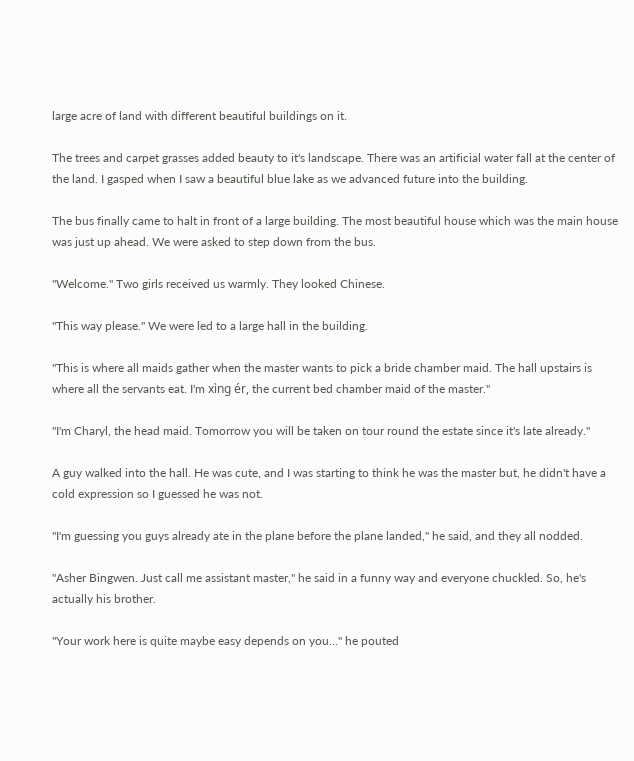large acre of land with different beautiful buildings on it.

The trees and carpet grasses added beauty to it's landscape. There was an artificial water fall at the center of the land. I gasped when I saw a beautiful blue lake as we advanced future into the building.

The bus finally came to halt in front of a large building. The most beautiful house which was the main house was just up ahead. We were asked to step down from the bus.

"Welcome." Two girls received us warmly. They looked Chinese.

"This way please." We were led to a large hall in the building.

"This is where all maids gather when the master wants to pick a bride chamber maid. The hall upstairs is where all the servants eat. I'm xìng ér, the current bed chamber maid of the master."

"I'm Charyl, the head maid. Tomorrow you will be taken on tour round the estate since it's late already."

A guy walked into the hall. He was cute, and I was starting to think he was the master but, he didn't have a cold expression so I guessed he was not.

"I'm guessing you guys already ate in the plane before the plane landed," he said, and they all nodded.

"Asher Bingwen. Just call me assistant master," he said in a funny way and everyone chuckled. So, he's actually his brother.

"Your work here is quite maybe easy depends on you…" he pouted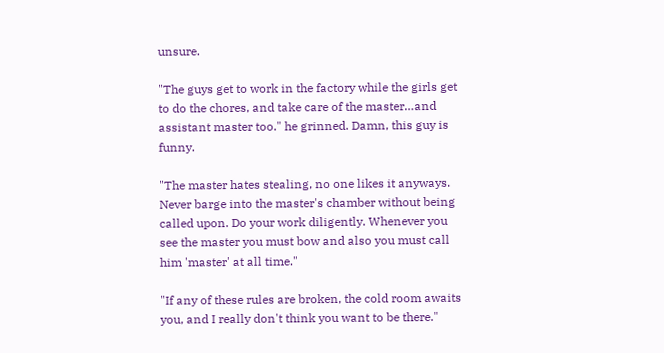unsure.

"The guys get to work in the factory while the girls get to do the chores, and take care of the master…and assistant master too." he grinned. Damn, this guy is funny.

"The master hates stealing, no one likes it anyways. Never barge into the master's chamber without being called upon. Do your work diligently. Whenever you see the master you must bow and also you must call him 'master' at all time."

"If any of these rules are broken, the cold room awaits you, and I really don't think you want to be there."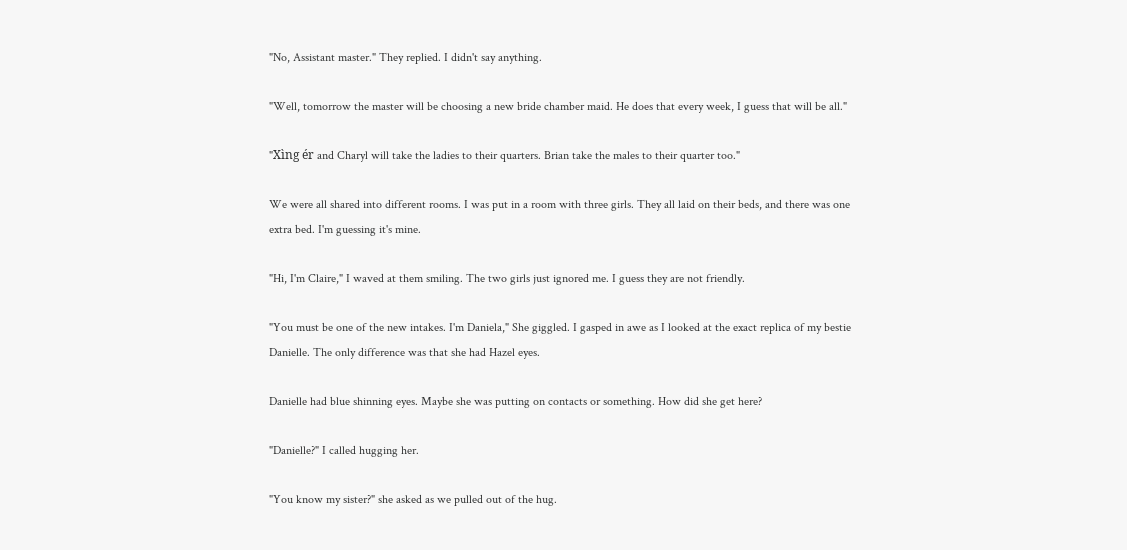"No, Assistant master." They replied. I didn't say anything.

"Well, tomorrow the master will be choosing a new bride chamber maid. He does that every week, I guess that will be all."

"Xìng ér and Charyl will take the ladies to their quarters. Brian take the males to their quarter too."

We were all shared into different rooms. I was put in a room with three girls. They all laid on their beds, and there was one extra bed. I'm guessing it's mine.

"Hi, I'm Claire," I waved at them smiling. The two girls just ignored me. I guess they are not friendly.

"You must be one of the new intakes. I'm Daniela," She giggled. I gasped in awe as I looked at the exact replica of my bestie Danielle. The only difference was that she had Hazel eyes.

Danielle had blue shinning eyes. Maybe she was putting on contacts or something. How did she get here?

"Danielle?" I called hugging her.

"You know my sister?" she asked as we pulled out of the hug.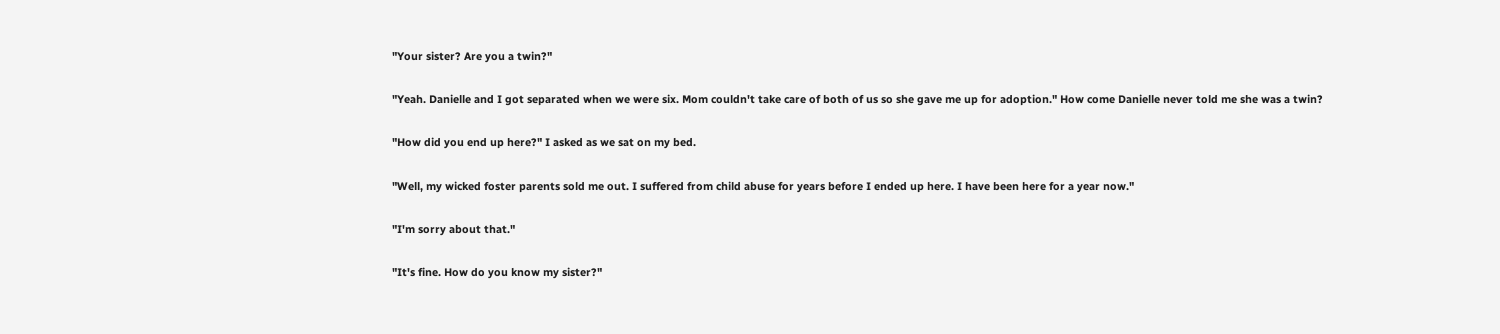"Your sister? Are you a twin?"

"Yeah. Danielle and I got separated when we were six. Mom couldn't take care of both of us so she gave me up for adoption." How come Danielle never told me she was a twin?

"How did you end up here?" I asked as we sat on my bed.

"Well, my wicked foster parents sold me out. I suffered from child abuse for years before I ended up here. I have been here for a year now."

"I'm sorry about that."

"It's fine. How do you know my sister?"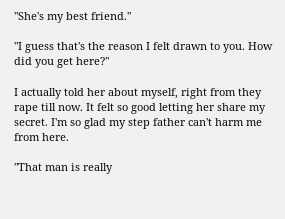"She's my best friend."

"I guess that's the reason I felt drawn to you. How did you get here?"

I actually told her about myself, right from they rape till now. It felt so good letting her share my secret. I'm so glad my step father can't harm me from here.

"That man is really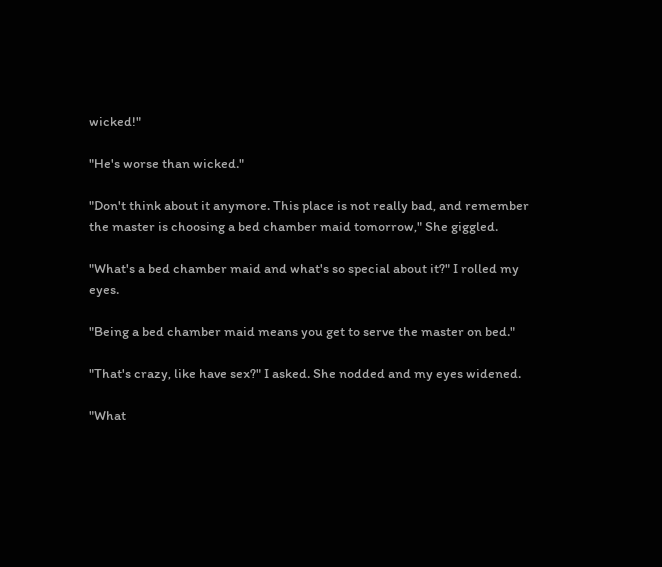wicked!"

"He's worse than wicked."

"Don't think about it anymore. This place is not really bad, and remember the master is choosing a bed chamber maid tomorrow," She giggled.

"What's a bed chamber maid and what's so special about it?" I rolled my eyes.

"Being a bed chamber maid means you get to serve the master on bed."

"That's crazy, like have sex?" I asked. She nodded and my eyes widened.

"What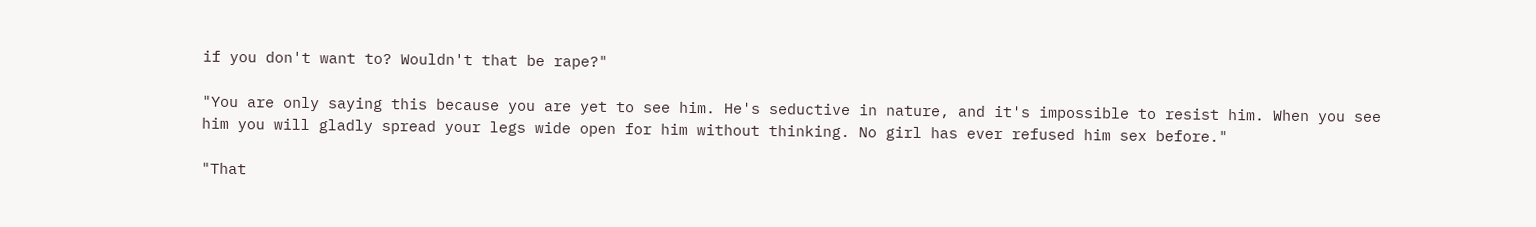if you don't want to? Wouldn't that be rape?"

"You are only saying this because you are yet to see him. He's seductive in nature, and it's impossible to resist him. When you see him you will gladly spread your legs wide open for him without thinking. No girl has ever refused him sex before."

"That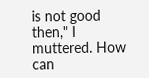is not good then," I muttered. How can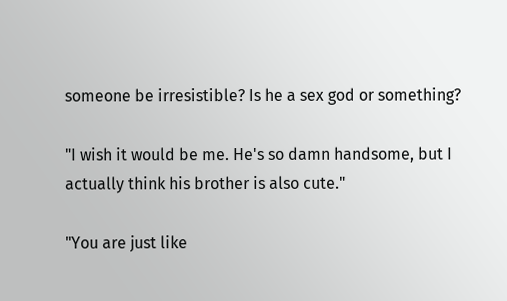someone be irresistible? Is he a sex god or something?

"I wish it would be me. He's so damn handsome, but I actually think his brother is also cute."

"You are just like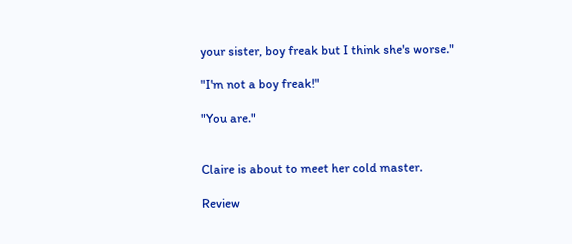your sister, boy freak but I think she's worse."

"I'm not a boy freak!"

"You are."


Claire is about to meet her cold master.

Review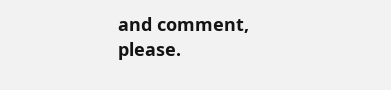and comment, please.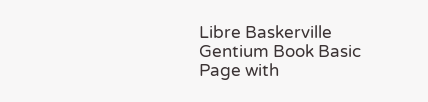Libre Baskerville
Gentium Book Basic
Page with